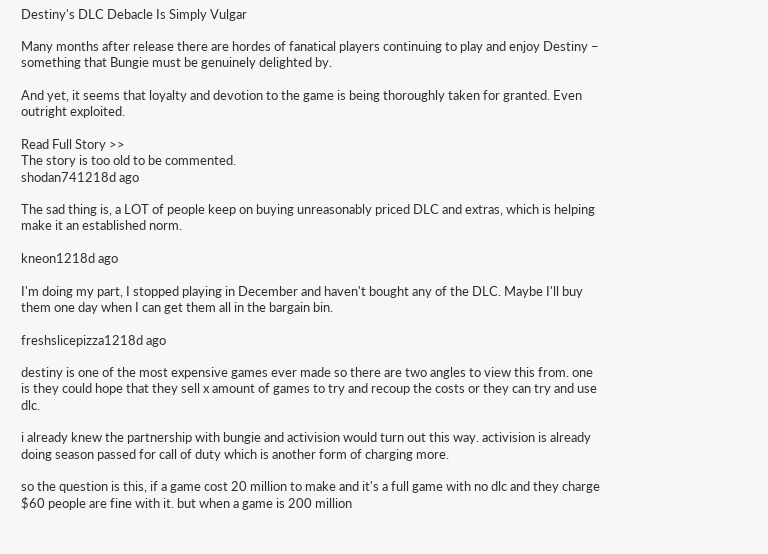Destiny's DLC Debacle Is Simply Vulgar

Many months after release there are hordes of fanatical players continuing to play and enjoy Destiny – something that Bungie must be genuinely delighted by.

And yet, it seems that loyalty and devotion to the game is being thoroughly taken for granted. Even outright exploited.

Read Full Story >>
The story is too old to be commented.
shodan741218d ago

The sad thing is, a LOT of people keep on buying unreasonably priced DLC and extras, which is helping make it an established norm.

kneon1218d ago

I'm doing my part, I stopped playing in December and haven't bought any of the DLC. Maybe I'll buy them one day when I can get them all in the bargain bin.

freshslicepizza1218d ago

destiny is one of the most expensive games ever made so there are two angles to view this from. one is they could hope that they sell x amount of games to try and recoup the costs or they can try and use dlc.

i already knew the partnership with bungie and activision would turn out this way. activision is already doing season passed for call of duty which is another form of charging more.

so the question is this, if a game cost 20 million to make and it's a full game with no dlc and they charge $60 people are fine with it. but when a game is 200 million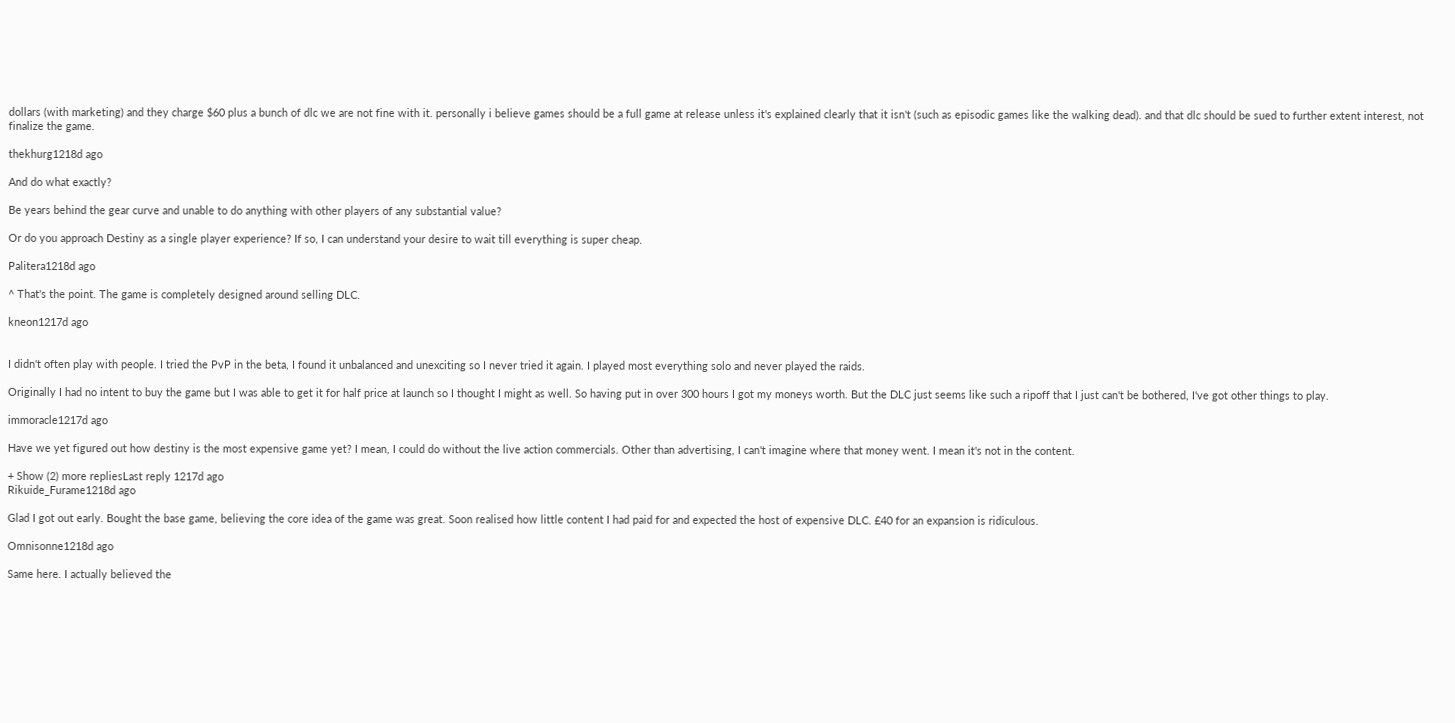dollars (with marketing) and they charge $60 plus a bunch of dlc we are not fine with it. personally i believe games should be a full game at release unless it's explained clearly that it isn't (such as episodic games like the walking dead). and that dlc should be sued to further extent interest, not finalize the game.

thekhurg1218d ago

And do what exactly?

Be years behind the gear curve and unable to do anything with other players of any substantial value?

Or do you approach Destiny as a single player experience? If so, I can understand your desire to wait till everything is super cheap.

Palitera1218d ago

^ That's the point. The game is completely designed around selling DLC.

kneon1217d ago


I didn't often play with people. I tried the PvP in the beta, I found it unbalanced and unexciting so I never tried it again. I played most everything solo and never played the raids.

Originally I had no intent to buy the game but I was able to get it for half price at launch so I thought I might as well. So having put in over 300 hours I got my moneys worth. But the DLC just seems like such a ripoff that I just can't be bothered, I've got other things to play.

immoracle1217d ago

Have we yet figured out how destiny is the most expensive game yet? I mean, I could do without the live action commercials. Other than advertising, I can't imagine where that money went. I mean it's not in the content.

+ Show (2) more repliesLast reply 1217d ago
Rikuide_Furame1218d ago

Glad I got out early. Bought the base game, believing the core idea of the game was great. Soon realised how little content I had paid for and expected the host of expensive DLC. £40 for an expansion is ridiculous.

Omnisonne1218d ago

Same here. I actually believed the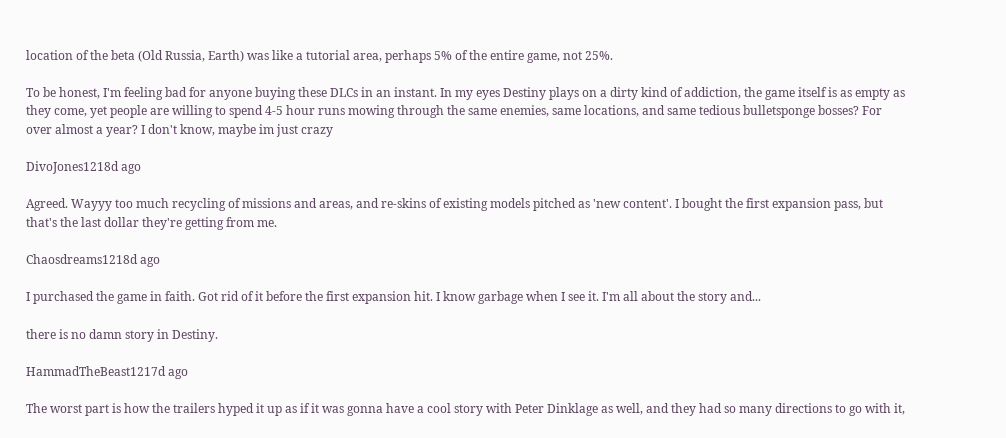location of the beta (Old Russia, Earth) was like a tutorial area, perhaps 5% of the entire game, not 25%.

To be honest, I'm feeling bad for anyone buying these DLCs in an instant. In my eyes Destiny plays on a dirty kind of addiction, the game itself is as empty as they come, yet people are willing to spend 4-5 hour runs mowing through the same enemies, same locations, and same tedious bulletsponge bosses? For over almost a year? I don't know, maybe im just crazy

DivoJones1218d ago

Agreed. Wayyy too much recycling of missions and areas, and re-skins of existing models pitched as 'new content'. I bought the first expansion pass, but that's the last dollar they're getting from me.

Chaosdreams1218d ago

I purchased the game in faith. Got rid of it before the first expansion hit. I know garbage when I see it. I'm all about the story and...

there is no damn story in Destiny.

HammadTheBeast1217d ago

The worst part is how the trailers hyped it up as if it was gonna have a cool story with Peter Dinklage as well, and they had so many directions to go with it,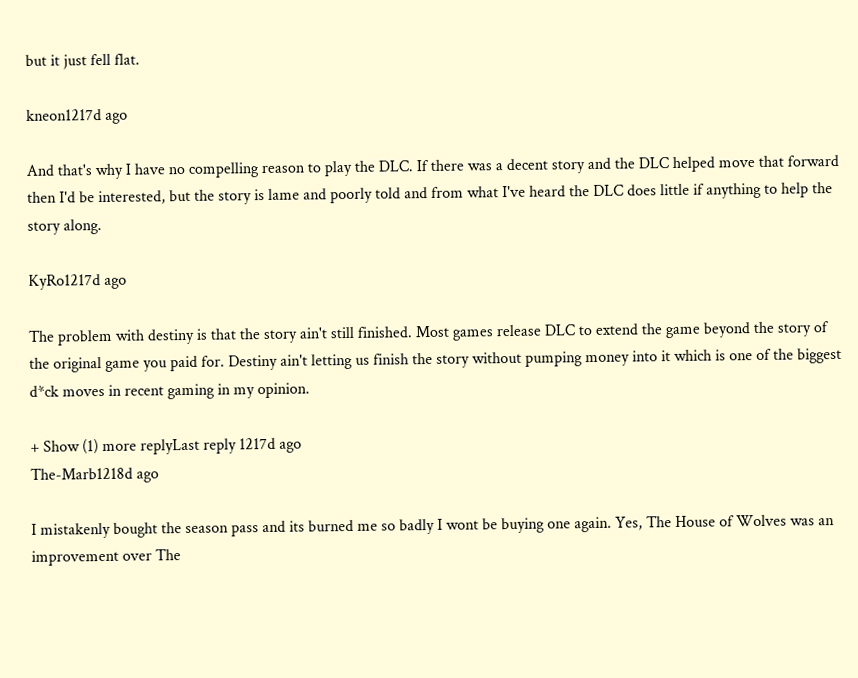but it just fell flat.

kneon1217d ago

And that's why I have no compelling reason to play the DLC. If there was a decent story and the DLC helped move that forward then I'd be interested, but the story is lame and poorly told and from what I've heard the DLC does little if anything to help the story along.

KyRo1217d ago

The problem with destiny is that the story ain't still finished. Most games release DLC to extend the game beyond the story of the original game you paid for. Destiny ain't letting us finish the story without pumping money into it which is one of the biggest d*ck moves in recent gaming in my opinion.

+ Show (1) more replyLast reply 1217d ago
The-Marb1218d ago

I mistakenly bought the season pass and its burned me so badly I wont be buying one again. Yes, The House of Wolves was an improvement over The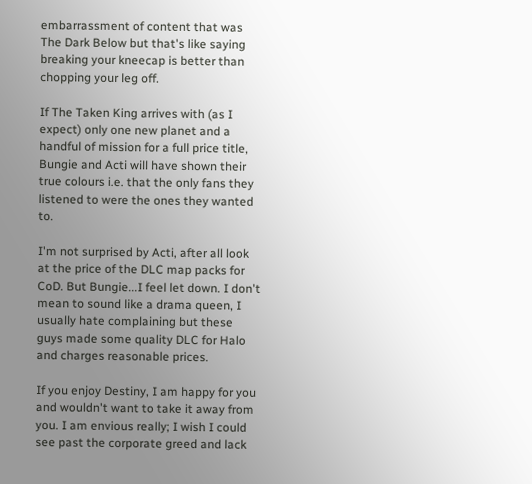embarrassment of content that was The Dark Below but that's like saying breaking your kneecap is better than chopping your leg off.

If The Taken King arrives with (as I expect) only one new planet and a handful of mission for a full price title, Bungie and Acti will have shown their true colours i.e. that the only fans they listened to were the ones they wanted to.

I'm not surprised by Acti, after all look at the price of the DLC map packs for CoD. But Bungie...I feel let down. I don't mean to sound like a drama queen, I usually hate complaining but these guys made some quality DLC for Halo and charges reasonable prices.

If you enjoy Destiny, I am happy for you and wouldn't want to take it away from you. I am envious really; I wish I could see past the corporate greed and lack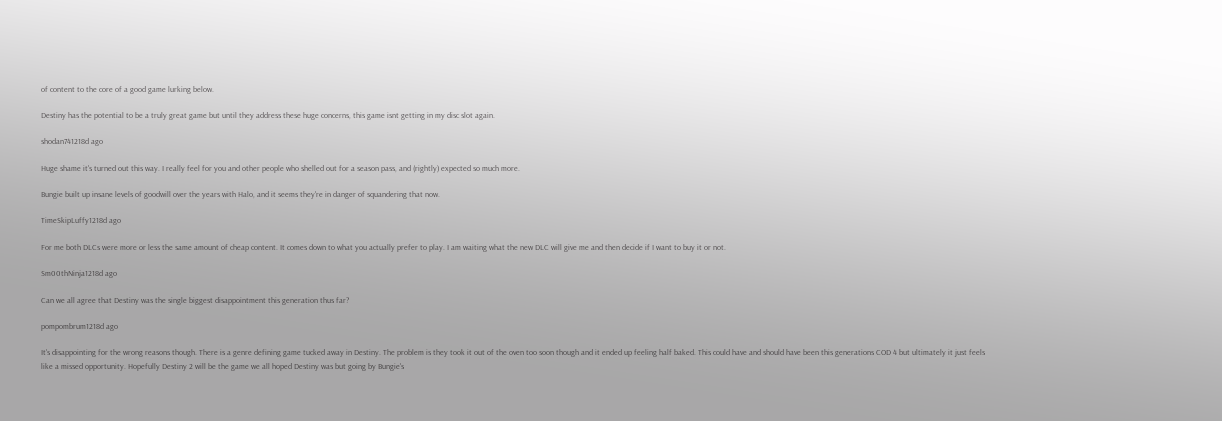of content to the core of a good game lurking below.

Destiny has the potential to be a truly great game but until they address these huge concerns, this game isnt getting in my disc slot again.

shodan741218d ago

Huge shame it's turned out this way. I really feel for you and other people who shelled out for a season pass, and (rightly) expected so much more.

Bungie built up insane levels of goodwill over the years with Halo, and it seems they're in danger of squandering that now.

TimeSkipLuffy1218d ago

For me both DLCs were more or less the same amount of cheap content. It comes down to what you actually prefer to play. I am waiting what the new DLC will give me and then decide if I want to buy it or not.

Sm00thNinja1218d ago

Can we all agree that Destiny was the single biggest disappointment this generation thus far?

pompombrum1218d ago

It's disappointing for the wrong reasons though. There is a genre defining game tucked away in Destiny. The problem is they took it out of the oven too soon though and it ended up feeling half baked. This could have and should have been this generations COD 4 but ultimately it just feels like a missed opportunity. Hopefully Destiny 2 will be the game we all hoped Destiny was but going by Bungie's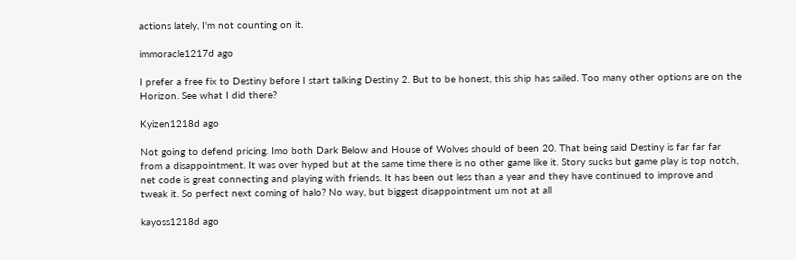actions lately, I'm not counting on it.

immoracle1217d ago

I prefer a free fix to Destiny before I start talking Destiny 2. But to be honest, this ship has sailed. Too many other options are on the Horizon. See what I did there?

Kyizen1218d ago

Not going to defend pricing. Imo both Dark Below and House of Wolves should of been 20. That being said Destiny is far far far from a disappointment. It was over hyped but at the same time there is no other game like it. Story sucks but game play is top notch, net code is great connecting and playing with friends. It has been out less than a year and they have continued to improve and tweak it. So perfect next coming of halo? No way, but biggest disappointment um not at all

kayoss1218d ago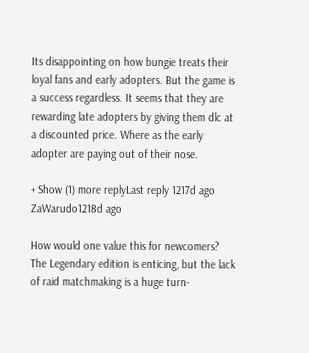Its disappointing on how bungie treats their loyal fans and early adopters. But the game is a success regardless. It seems that they are rewarding late adopters by giving them dlc at a discounted price. Where as the early adopter are paying out of their nose.

+ Show (1) more replyLast reply 1217d ago
ZaWarudo1218d ago

How would one value this for newcomers? The Legendary edition is enticing, but the lack of raid matchmaking is a huge turn-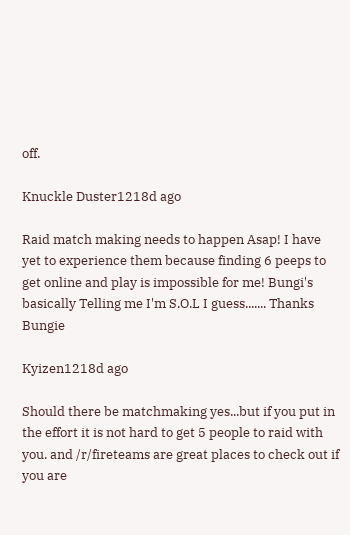off.

Knuckle Duster1218d ago

Raid match making needs to happen Asap! I have yet to experience them because finding 6 peeps to get online and play is impossible for me! Bungi's basically Telling me I'm S.O.L I guess....... Thanks Bungie

Kyizen1218d ago

Should there be matchmaking yes...but if you put in the effort it is not hard to get 5 people to raid with you. and /r/fireteams are great places to check out if you are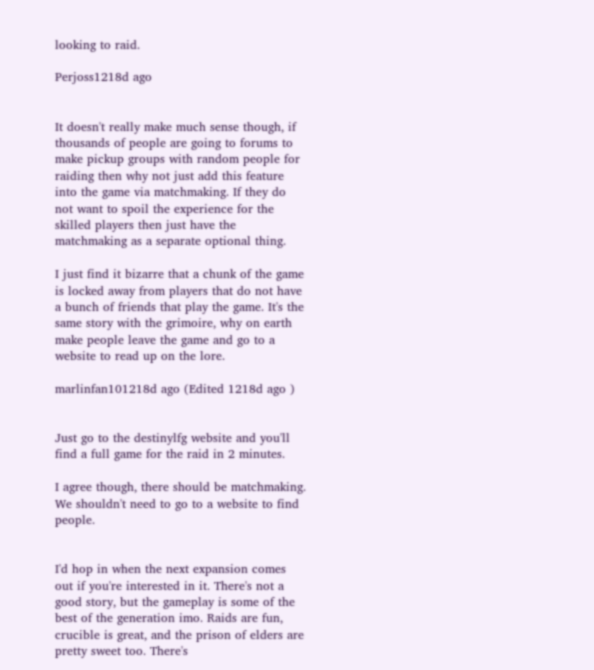looking to raid.

Perjoss1218d ago


It doesn't really make much sense though, if thousands of people are going to forums to make pickup groups with random people for raiding then why not just add this feature into the game via matchmaking. If they do not want to spoil the experience for the skilled players then just have the matchmaking as a separate optional thing.

I just find it bizarre that a chunk of the game is locked away from players that do not have a bunch of friends that play the game. It's the same story with the grimoire, why on earth make people leave the game and go to a website to read up on the lore.

marlinfan101218d ago (Edited 1218d ago )


Just go to the destinylfg website and you'll find a full game for the raid in 2 minutes.

I agree though, there should be matchmaking. We shouldn't need to go to a website to find people.


I'd hop in when the next expansion comes out if you're interested in it. There's not a good story, but the gameplay is some of the best of the generation imo. Raids are fun, crucible is great, and the prison of elders are pretty sweet too. There's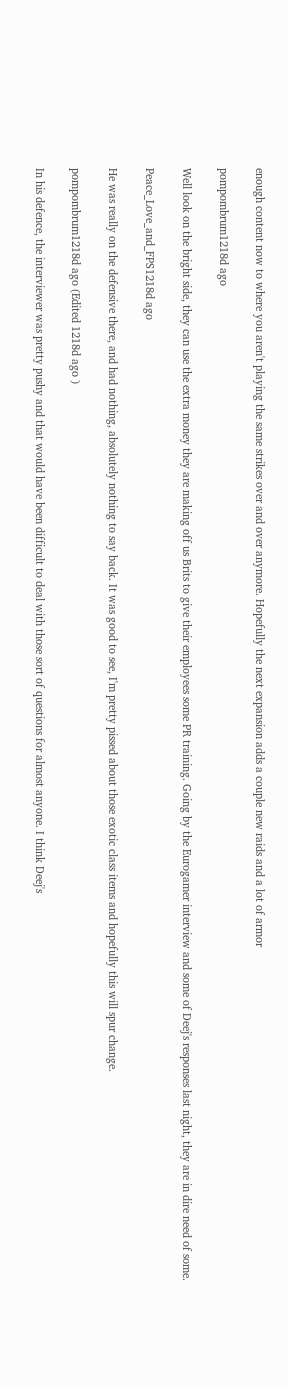enough content now to where you aren't playing the same strikes over and over anymore. Hopefully the next expansion adds a couple new raids and a lot of armor

pompombrum1218d ago

Well look on the bright side, they can use the extra money they are making off us Brits to give their employees some PR training. Going by the Eurogamer interview and some of Deej's responses last night, they are in dire need of some.

Peace_Love_and_FPS1218d ago

He was really on the defensive there, and had nothing, absolutely nothing to say back. It was good to see, I'm pretty pissed about those exotic class items and hopefully this will spur change.

pompombrum1218d ago (Edited 1218d ago )

In his defence, the interviewer was pretty pushy and that would have been difficult to deal with those sort of questions for almost anyone. I think Deej's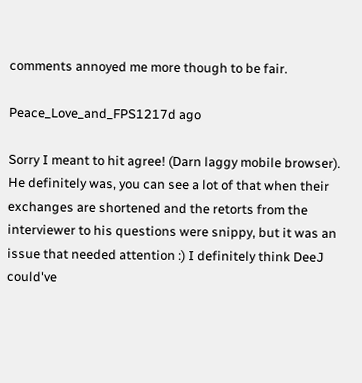comments annoyed me more though to be fair.

Peace_Love_and_FPS1217d ago

Sorry I meant to hit agree! (Darn laggy mobile browser). He definitely was, you can see a lot of that when their exchanges are shortened and the retorts from the interviewer to his questions were snippy, but it was an issue that needed attention :) I definitely think DeeJ could've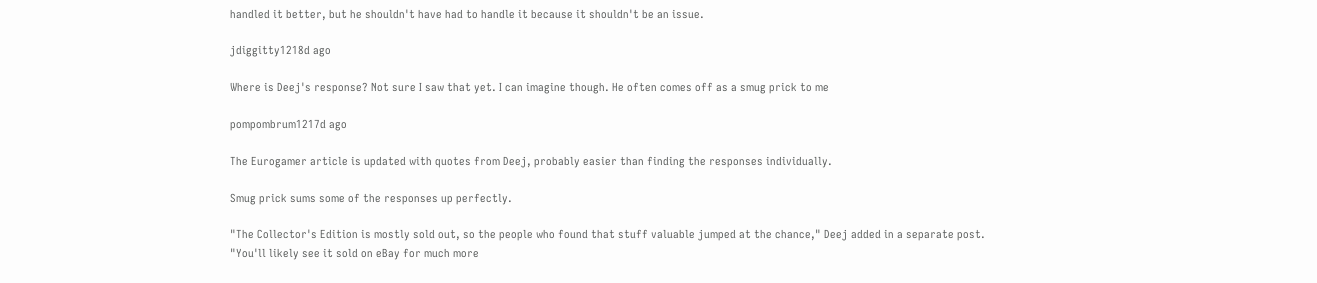handled it better, but he shouldn't have had to handle it because it shouldn't be an issue.

jdiggitty1218d ago

Where is Deej's response? Not sure I saw that yet. I can imagine though. He often comes off as a smug prick to me

pompombrum1217d ago

The Eurogamer article is updated with quotes from Deej, probably easier than finding the responses individually.

Smug prick sums some of the responses up perfectly.

"The Collector's Edition is mostly sold out, so the people who found that stuff valuable jumped at the chance," Deej added in a separate post. "You'll likely see it sold on eBay for much more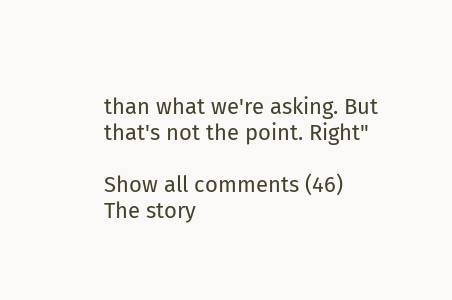than what we're asking. But that's not the point. Right"

Show all comments (46)
The story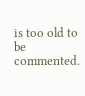is too old to be commented.